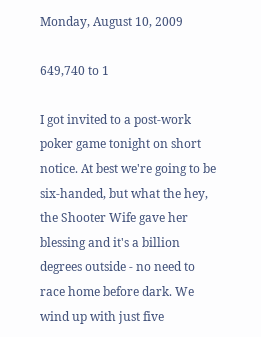Monday, August 10, 2009

649,740 to 1

I got invited to a post-work poker game tonight on short notice. At best we're going to be six-handed, but what the hey, the Shooter Wife gave her blessing and it's a billion degrees outside - no need to race home before dark. We wind up with just five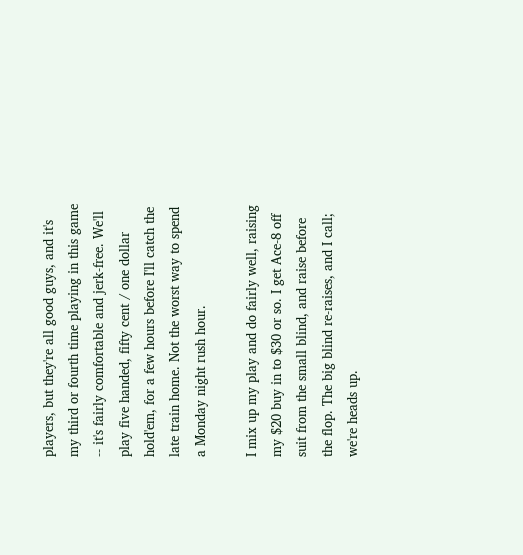players, but they're all good guys, and it's my third or fourth time playing in this game -- it's fairly comfortable and jerk-free. We'll play five handed, fifty cent / one dollar hold'em, for a few hours before I'll catch the late train home. Not the worst way to spend a Monday night rush hour.

I mix up my play and do fairly well, raising my $20 buy in to $30 or so. I get Ace-8 off suit from the small blind, and raise before the flop. The big blind re-raises, and I call; we're heads up.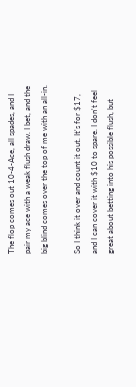The flop comes out 10-4-Ace, all spades, and I pair my ace with a weak flush draw. I bet, and the big blind comes over the top of me with an all-in.

So I think it over and count it out. It's for $17, and I can cover it with $10 to spare. I don't feel great about betting into his possible flush, but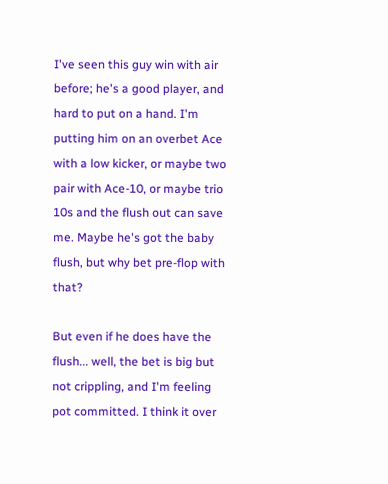I've seen this guy win with air before; he's a good player, and hard to put on a hand. I'm putting him on an overbet Ace with a low kicker, or maybe two pair with Ace-10, or maybe trio 10s and the flush out can save me. Maybe he's got the baby flush, but why bet pre-flop with that?

But even if he does have the flush... well, the bet is big but not crippling, and I'm feeling pot committed. I think it over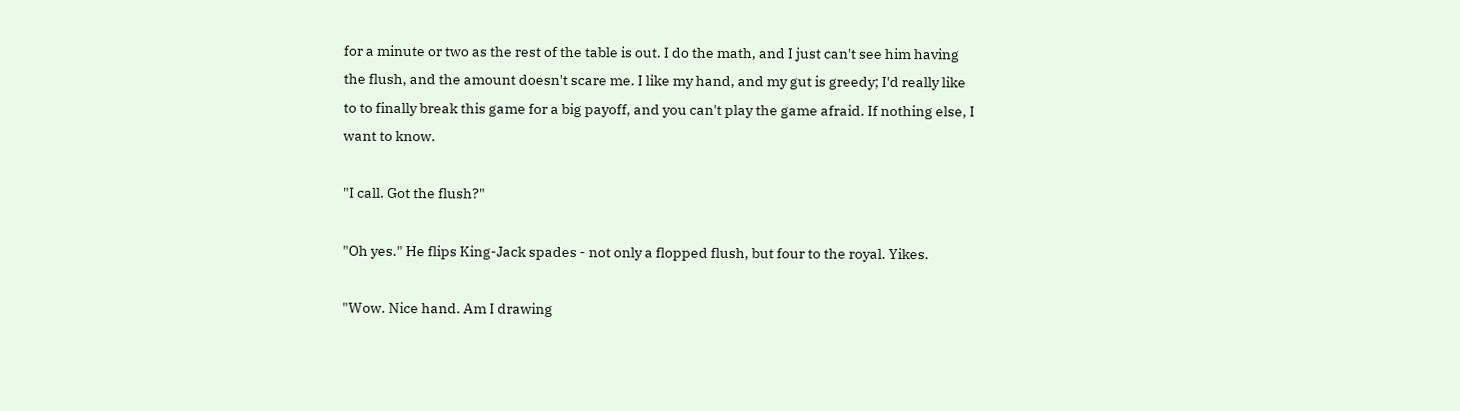for a minute or two as the rest of the table is out. I do the math, and I just can't see him having the flush, and the amount doesn't scare me. I like my hand, and my gut is greedy; I'd really like to to finally break this game for a big payoff, and you can't play the game afraid. If nothing else, I want to know.

"I call. Got the flush?"

"Oh yes." He flips King-Jack spades - not only a flopped flush, but four to the royal. Yikes.

"Wow. Nice hand. Am I drawing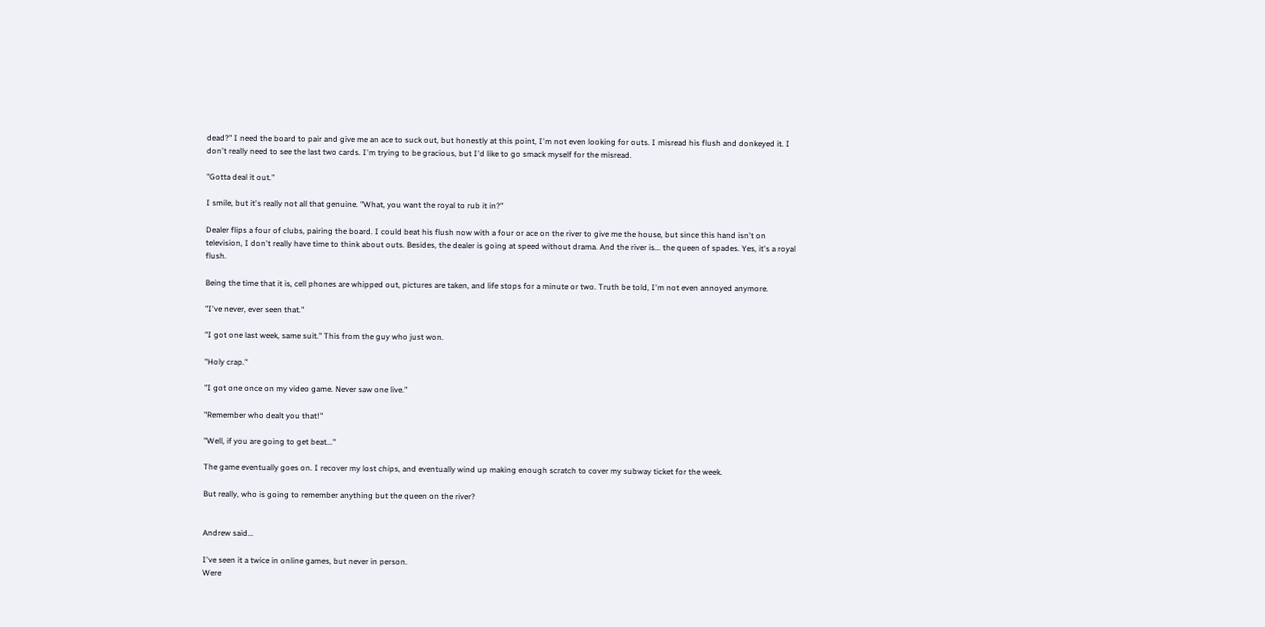dead?" I need the board to pair and give me an ace to suck out, but honestly at this point, I'm not even looking for outs. I misread his flush and donkeyed it. I don't really need to see the last two cards. I'm trying to be gracious, but I'd like to go smack myself for the misread.

"Gotta deal it out."

I smile, but it's really not all that genuine. "What, you want the royal to rub it in?"

Dealer flips a four of clubs, pairing the board. I could beat his flush now with a four or ace on the river to give me the house, but since this hand isn't on television, I don't really have time to think about outs. Besides, the dealer is going at speed without drama. And the river is... the queen of spades. Yes, it's a royal flush.

Being the time that it is, cell phones are whipped out, pictures are taken, and life stops for a minute or two. Truth be told, I'm not even annoyed anymore.

"I've never, ever seen that."

"I got one last week, same suit." This from the guy who just won.

"Holy crap."

"I got one once on my video game. Never saw one live."

"Remember who dealt you that!"

"Well, if you are going to get beat..."

The game eventually goes on. I recover my lost chips, and eventually wind up making enough scratch to cover my subway ticket for the week.

But really, who is going to remember anything but the queen on the river?


Andrew said...

I've seen it a twice in online games, but never in person.
Were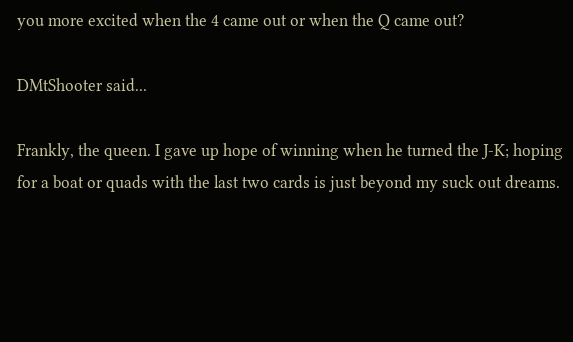you more excited when the 4 came out or when the Q came out?

DMtShooter said...

Frankly, the queen. I gave up hope of winning when he turned the J-K; hoping for a boat or quads with the last two cards is just beyond my suck out dreams.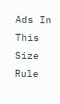Ads In This Size Rule